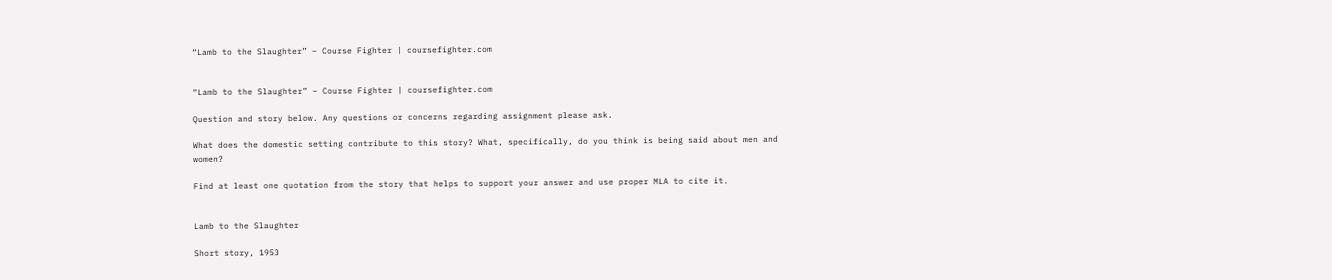“Lamb to the Slaughter” – Course Fighter | coursefighter.com


“Lamb to the Slaughter” – Course Fighter | coursefighter.com

Question and story below. Any questions or concerns regarding assignment please ask.

What does the domestic setting contribute to this story? What, specifically, do you think is being said about men and women?

Find at least one quotation from the story that helps to support your answer and use proper MLA to cite it.


Lamb to the Slaughter

Short story, 1953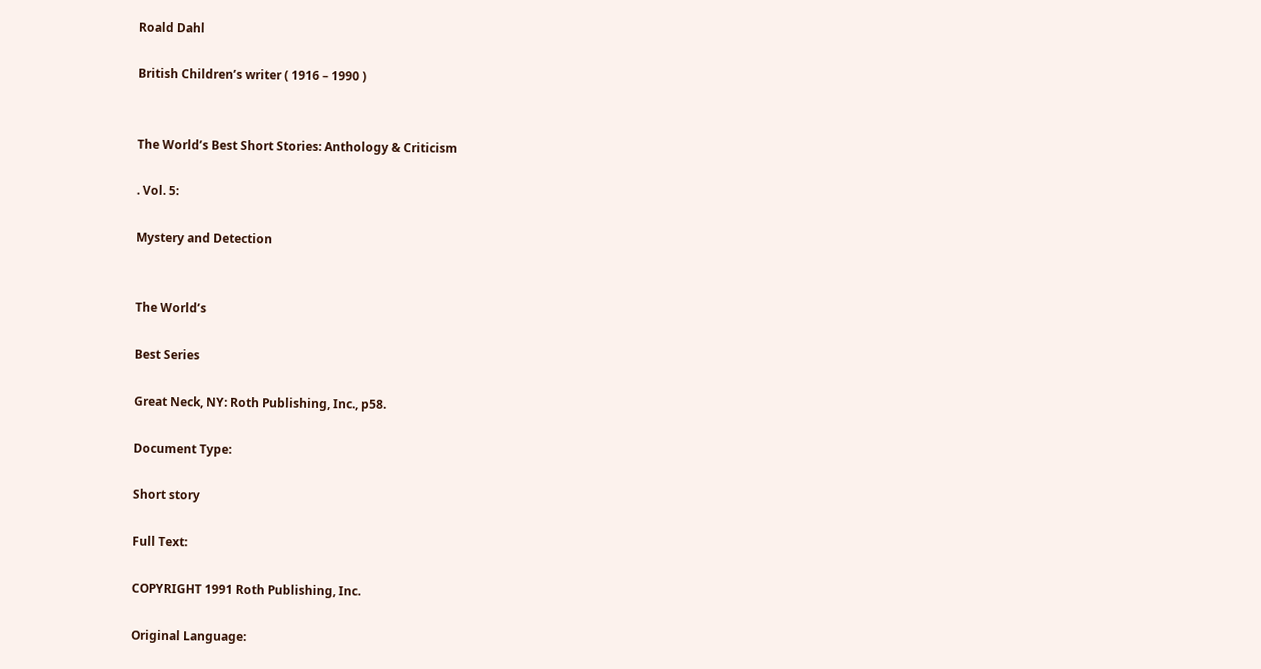Roald Dahl

British Children’s writer ( 1916 – 1990 )


The World’s Best Short Stories: Anthology & Criticism

. Vol. 5:

Mystery and Detection


The World’s

Best Series

Great Neck, NY: Roth Publishing, Inc., p58.

Document Type:

Short story

Full Text:

COPYRIGHT 1991 Roth Publishing, Inc.

Original Language: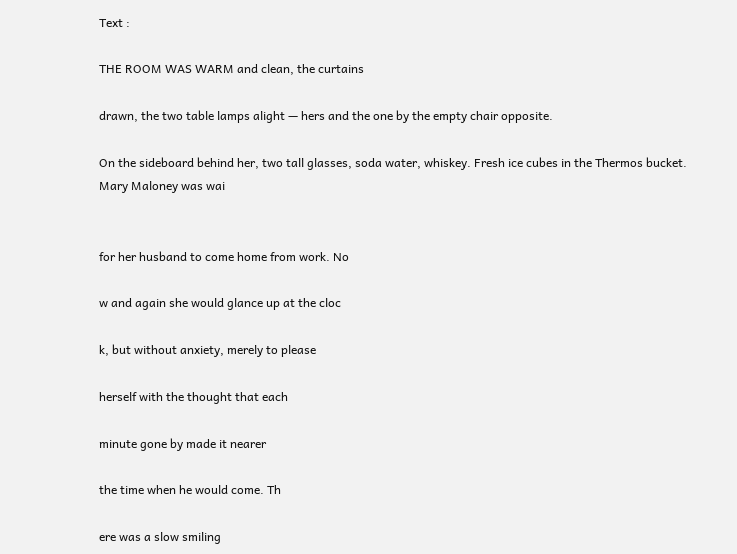Text :

THE ROOM WAS WARM and clean, the curtains

drawn, the two table lamps alight — hers and the one by the empty chair opposite.

On the sideboard behind her, two tall glasses, soda water, whiskey. Fresh ice cubes in the Thermos bucket. Mary Maloney was wai


for her husband to come home from work. No

w and again she would glance up at the cloc

k, but without anxiety, merely to please

herself with the thought that each

minute gone by made it nearer

the time when he would come. Th

ere was a slow smiling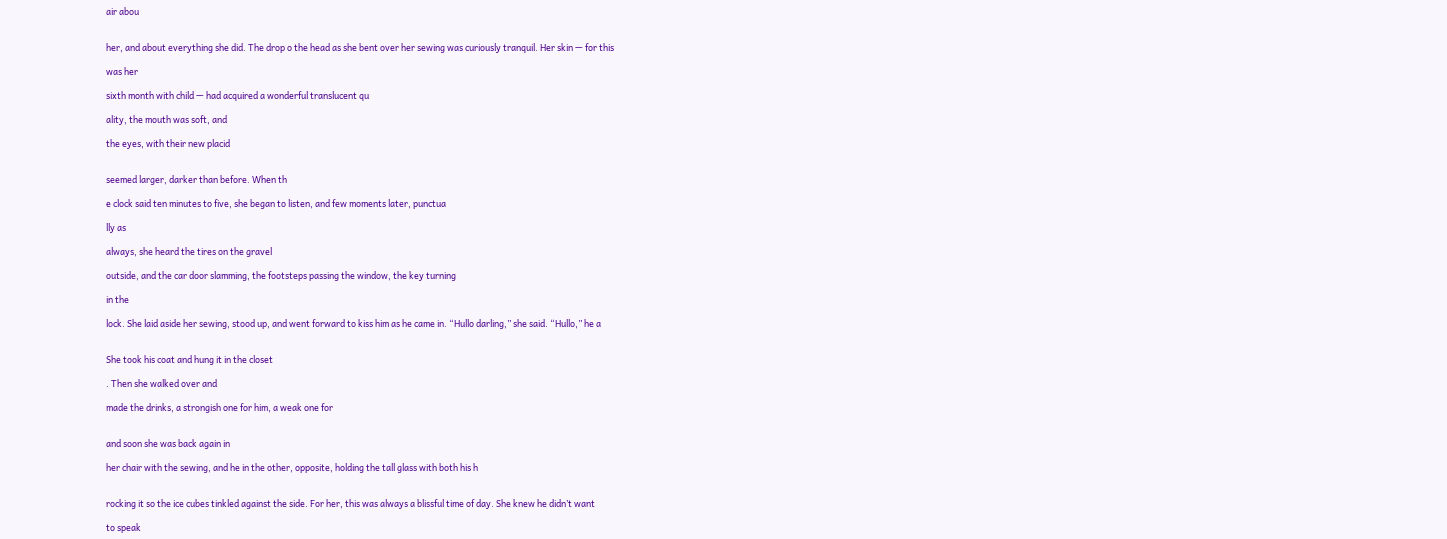air abou


her, and about everything she did. The drop o the head as she bent over her sewing was curiously tranquil. Her skin — for this

was her

sixth month with child — had acquired a wonderful translucent qu

ality, the mouth was soft, and

the eyes, with their new placid


seemed larger, darker than before. When th

e clock said ten minutes to five, she began to listen, and few moments later, punctua

lly as

always, she heard the tires on the gravel

outside, and the car door slamming, the footsteps passing the window, the key turning

in the

lock. She laid aside her sewing, stood up, and went forward to kiss him as he came in. “Hullo darling,” she said. “Hullo,” he a


She took his coat and hung it in the closet

. Then she walked over and

made the drinks, a strongish one for him, a weak one for


and soon she was back again in

her chair with the sewing, and he in the other, opposite, holding the tall glass with both his h


rocking it so the ice cubes tinkled against the side. For her, this was always a blissful time of day. She knew he didn’t want

to speak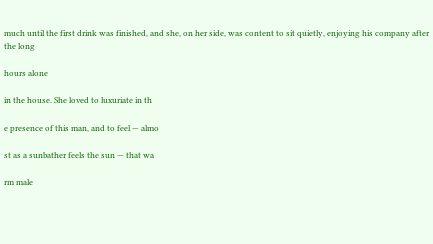much until the first drink was finished, and she, on her side, was content to sit quietly, enjoying his company after the long

hours alone

in the house. She loved to luxuriate in th

e presence of this man, and to feel — almo

st as a sunbather feels the sun — that wa

rm male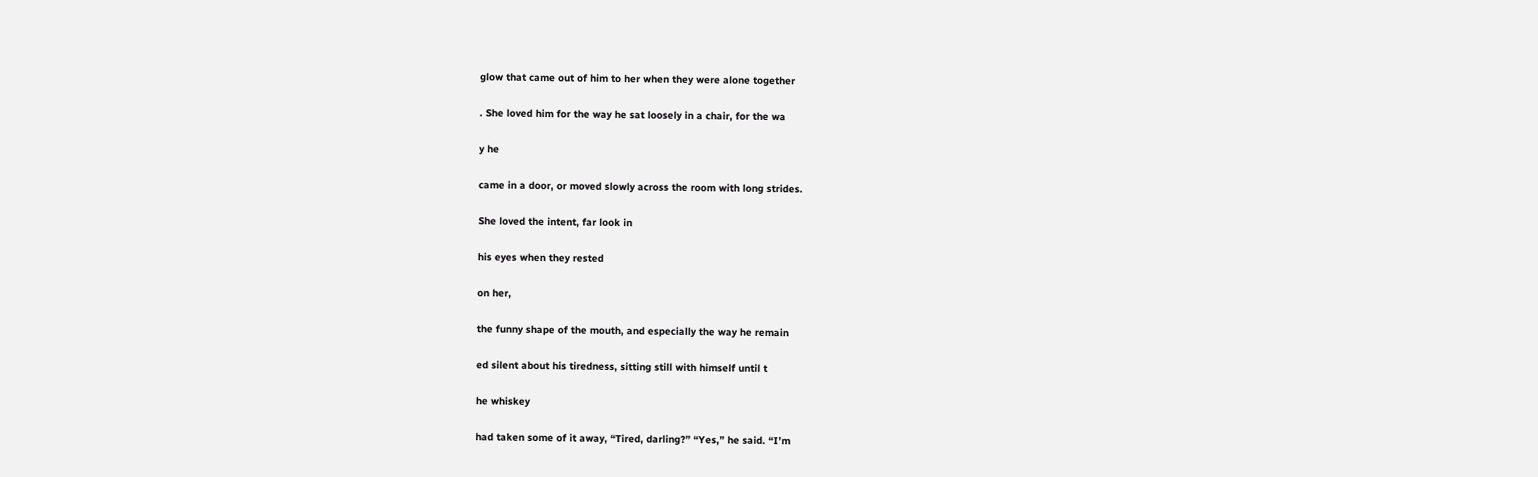glow that came out of him to her when they were alone together

. She loved him for the way he sat loosely in a chair, for the wa

y he

came in a door, or moved slowly across the room with long strides.

She loved the intent, far look in

his eyes when they rested

on her,

the funny shape of the mouth, and especially the way he remain

ed silent about his tiredness, sitting still with himself until t

he whiskey

had taken some of it away, “Tired, darling?” “Yes,” he said. “I’m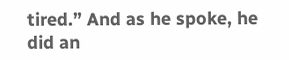tired.” And as he spoke, he did an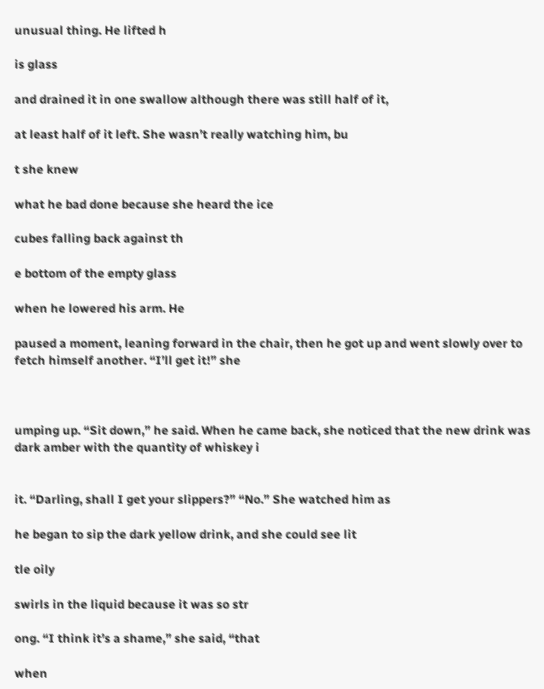unusual thing. He lifted h

is glass

and drained it in one swallow although there was still half of it,

at least half of it left. She wasn’t really watching him, bu

t she knew

what he bad done because she heard the ice

cubes falling back against th

e bottom of the empty glass

when he lowered his arm. He

paused a moment, leaning forward in the chair, then he got up and went slowly over to fetch himself another. “I’ll get it!” she



umping up. “Sit down,” he said. When he came back, she noticed that the new drink was dark amber with the quantity of whiskey i


it. “Darling, shall I get your slippers?” “No.” She watched him as

he began to sip the dark yellow drink, and she could see lit

tle oily

swirls in the liquid because it was so str

ong. “I think it’s a shame,” she said, “that

when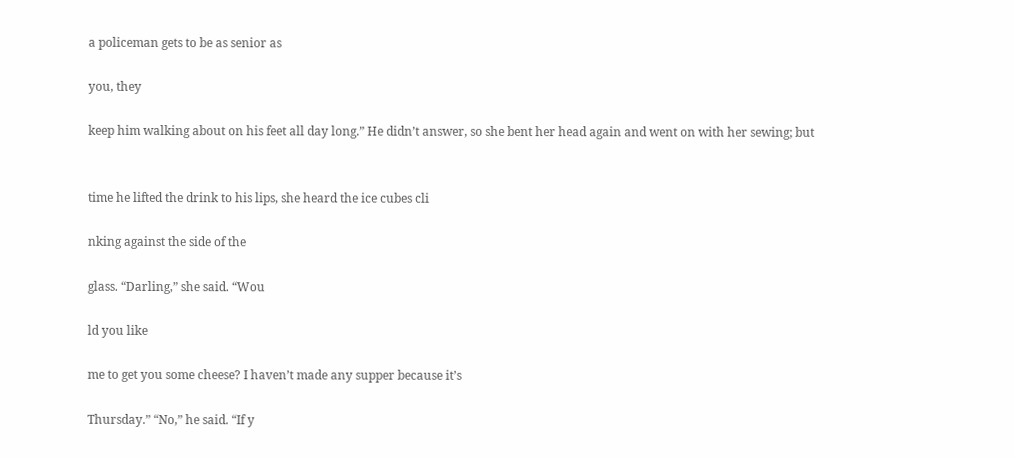a policeman gets to be as senior as

you, they

keep him walking about on his feet all day long.” He didn’t answer, so she bent her head again and went on with her sewing; but


time he lifted the drink to his lips, she heard the ice cubes cli

nking against the side of the

glass. “Darling,” she said. “Wou

ld you like

me to get you some cheese? I haven’t made any supper because it’s

Thursday.” “No,” he said. “If y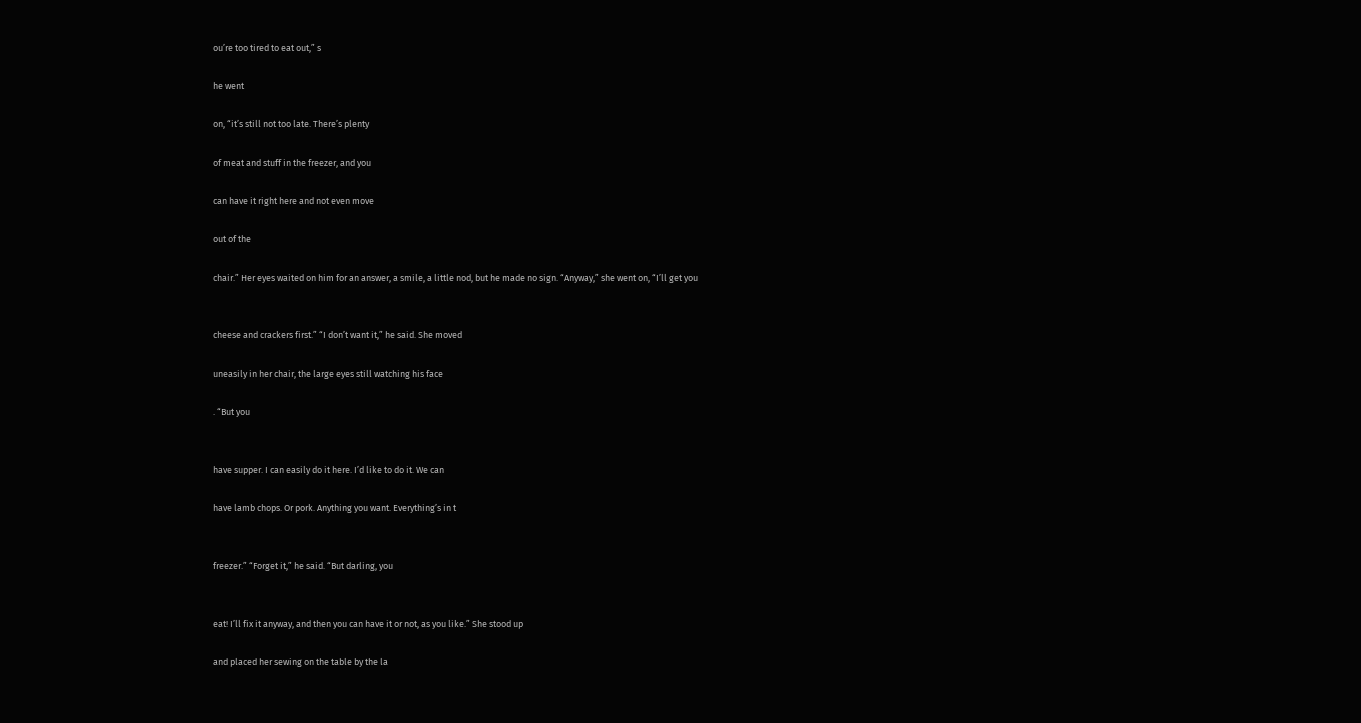ou’re too tired to eat out,” s

he went

on, “it’s still not too late. There’s plenty

of meat and stuff in the freezer, and you

can have it right here and not even move

out of the

chair.” Her eyes waited on him for an answer, a smile, a little nod, but he made no sign. “Anyway,” she went on, “I’ll get you


cheese and crackers first.” “I don’t want it,” he said. She moved

uneasily in her chair, the large eyes still watching his face

. “But you


have supper. I can easily do it here. I’d like to do it. We can

have lamb chops. Or pork. Anything you want. Everything’s in t


freezer.” “Forget it,” he said. “But darling, you


eat! I’ll fix it anyway, and then you can have it or not, as you like.” She stood up

and placed her sewing on the table by the la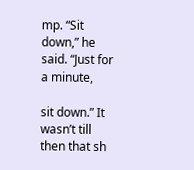mp. “Sit down,” he said. “Just for a minute,

sit down.” It wasn’t till then that sh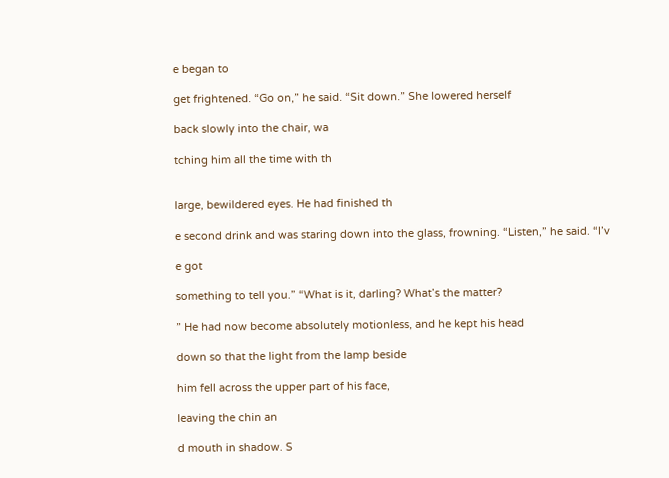e began to

get frightened. “Go on,” he said. “Sit down.” She lowered herself

back slowly into the chair, wa

tching him all the time with th


large, bewildered eyes. He had finished th

e second drink and was staring down into the glass, frowning. “Listen,” he said. “I’v

e got

something to tell you.” “What is it, darling? What’s the matter?

” He had now become absolutely motionless, and he kept his head

down so that the light from the lamp beside

him fell across the upper part of his face,

leaving the chin an

d mouth in shadow. S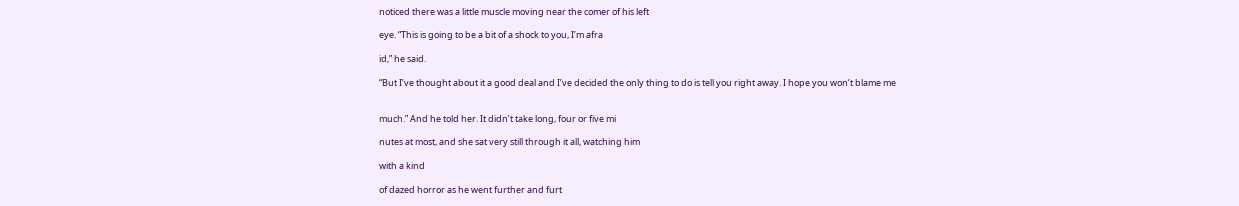noticed there was a little muscle moving near the comer of his left

eye. “This is going to be a bit of a shock to you, I’m afra

id,” he said.

“But I’ve thought about it a good deal and I’ve decided the only thing to do is tell you right away. I hope you won’t blame me


much.” And he told her. It didn’t take long, four or five mi

nutes at most, and she sat very still through it all, watching him

with a kind

of dazed horror as he went further and furt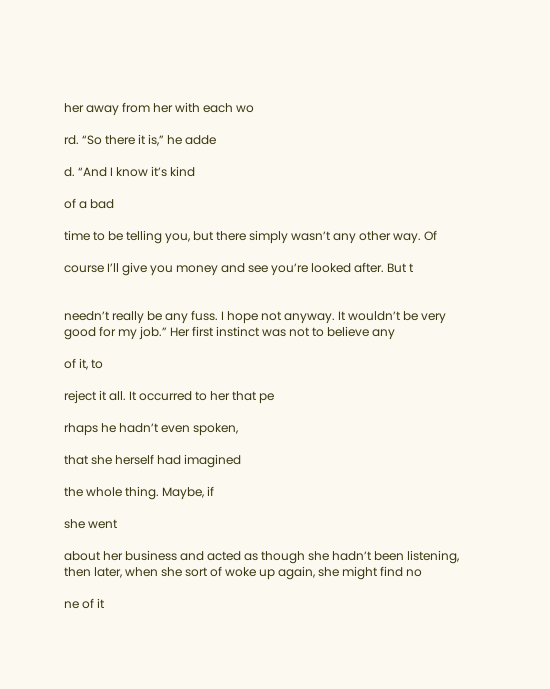her away from her with each wo

rd. “So there it is,” he adde

d. “And I know it’s kind

of a bad

time to be telling you, but there simply wasn’t any other way. Of

course I’ll give you money and see you’re looked after. But t


needn’t really be any fuss. I hope not anyway. It wouldn’t be very good for my job.” Her first instinct was not to believe any

of it, to

reject it all. It occurred to her that pe

rhaps he hadn’t even spoken,

that she herself had imagined

the whole thing. Maybe, if

she went

about her business and acted as though she hadn’t been listening, then later, when she sort of woke up again, she might find no

ne of it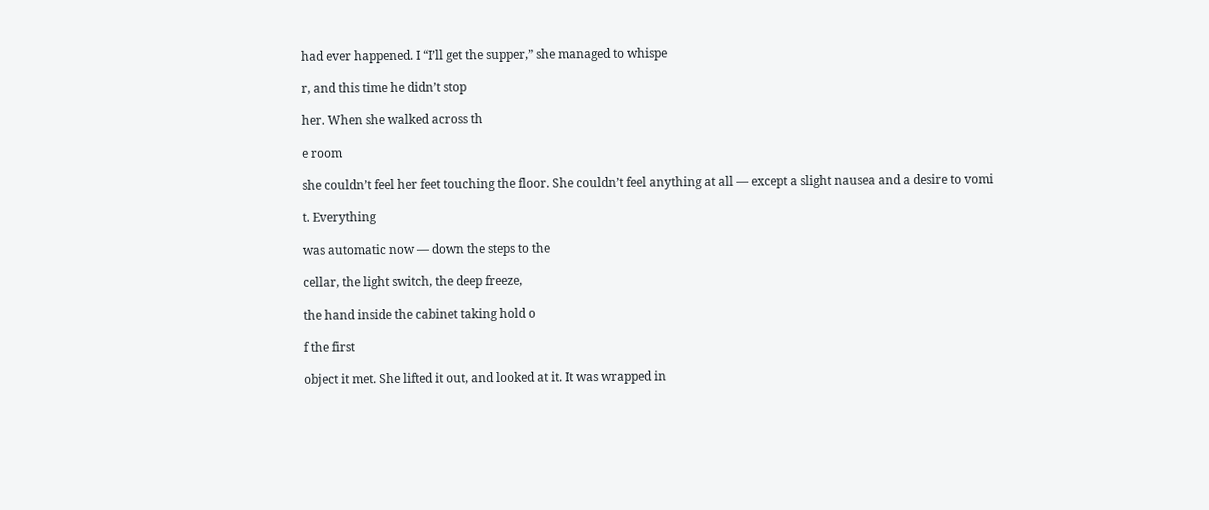had ever happened. I “I’ll get the supper,” she managed to whispe

r, and this time he didn’t stop

her. When she walked across th

e room

she couldn’t feel her feet touching the floor. She couldn’t feel anything at all — except a slight nausea and a desire to vomi

t. Everything

was automatic now — down the steps to the

cellar, the light switch, the deep freeze,

the hand inside the cabinet taking hold o

f the first

object it met. She lifted it out, and looked at it. It was wrapped in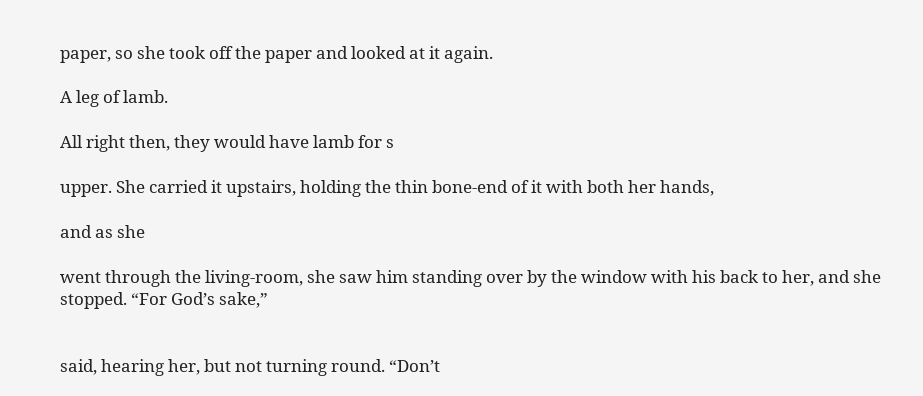paper, so she took off the paper and looked at it again.

A leg of lamb.

All right then, they would have lamb for s

upper. She carried it upstairs, holding the thin bone-end of it with both her hands,

and as she

went through the living-room, she saw him standing over by the window with his back to her, and she stopped. “For God’s sake,”


said, hearing her, but not turning round. “Don’t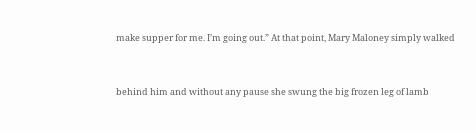make supper for me. I’m going out.” At that point, Mary Maloney simply walked


behind him and without any pause she swung the big frozen leg of lamb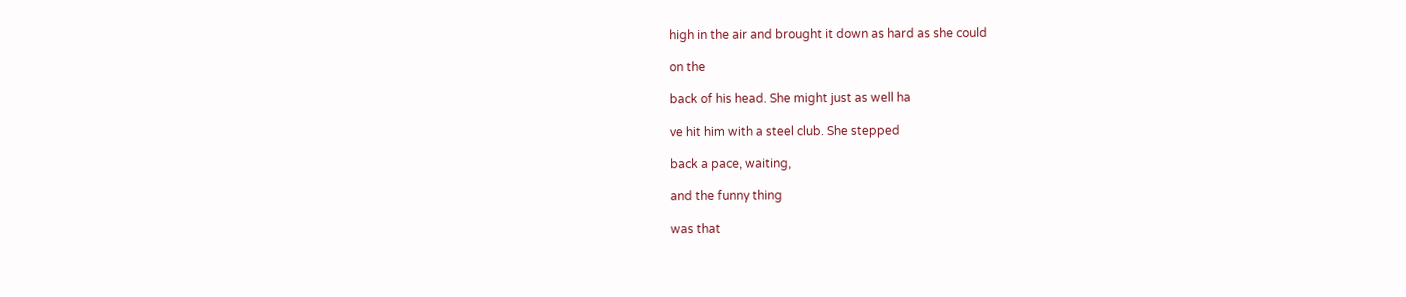high in the air and brought it down as hard as she could

on the

back of his head. She might just as well ha

ve hit him with a steel club. She stepped

back a pace, waiting,

and the funny thing

was that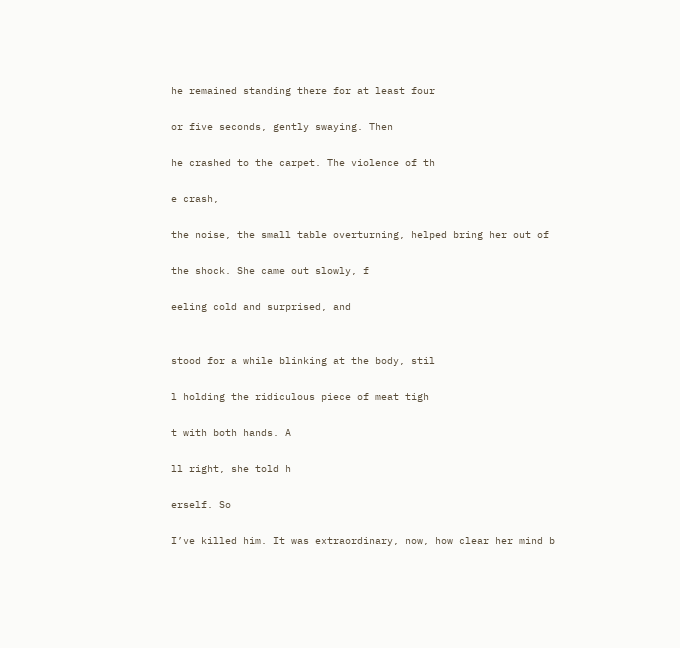he remained standing there for at least four

or five seconds, gently swaying. Then

he crashed to the carpet. The violence of th

e crash,

the noise, the small table overturning, helped bring her out of

the shock. She came out slowly, f

eeling cold and surprised, and


stood for a while blinking at the body, stil

l holding the ridiculous piece of meat tigh

t with both hands. A

ll right, she told h

erself. So

I’ve killed him. It was extraordinary, now, how clear her mind b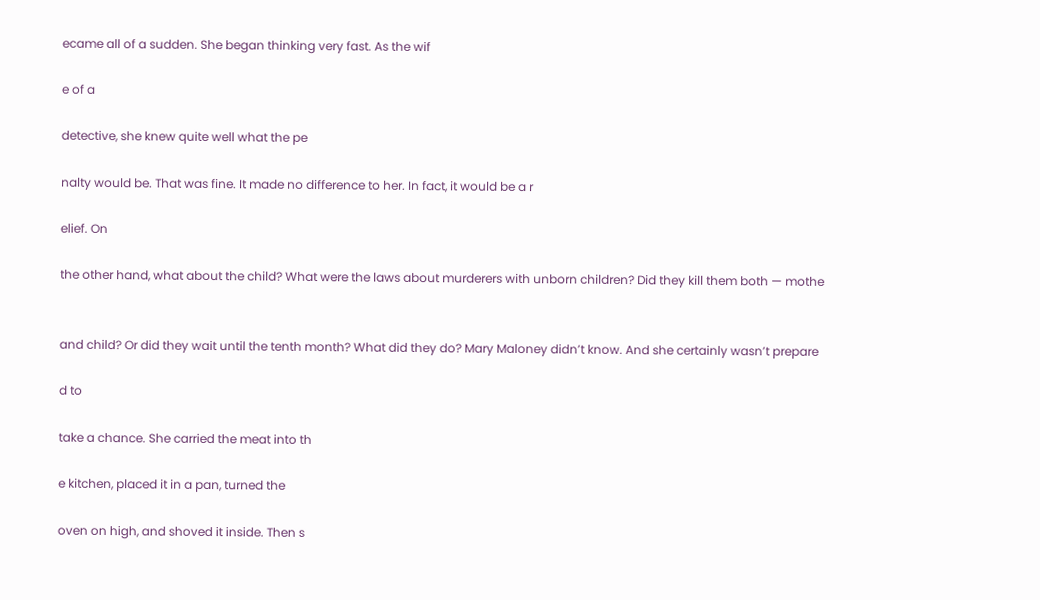ecame all of a sudden. She began thinking very fast. As the wif

e of a

detective, she knew quite well what the pe

nalty would be. That was fine. It made no difference to her. In fact, it would be a r

elief. On

the other hand, what about the child? What were the laws about murderers with unborn children? Did they kill them both — mothe


and child? Or did they wait until the tenth month? What did they do? Mary Maloney didn’t know. And she certainly wasn’t prepare

d to

take a chance. She carried the meat into th

e kitchen, placed it in a pan, turned the

oven on high, and shoved it inside. Then s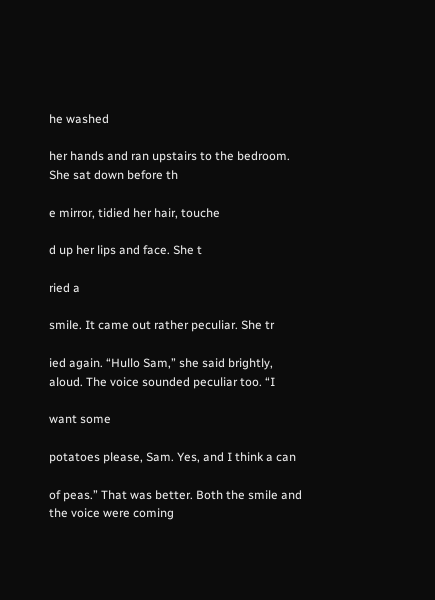he washed

her hands and ran upstairs to the bedroom. She sat down before th

e mirror, tidied her hair, touche

d up her lips and face. She t

ried a

smile. It came out rather peculiar. She tr

ied again. “Hullo Sam,” she said brightly, aloud. The voice sounded peculiar too. “I

want some

potatoes please, Sam. Yes, and I think a can

of peas.” That was better. Both the smile and the voice were coming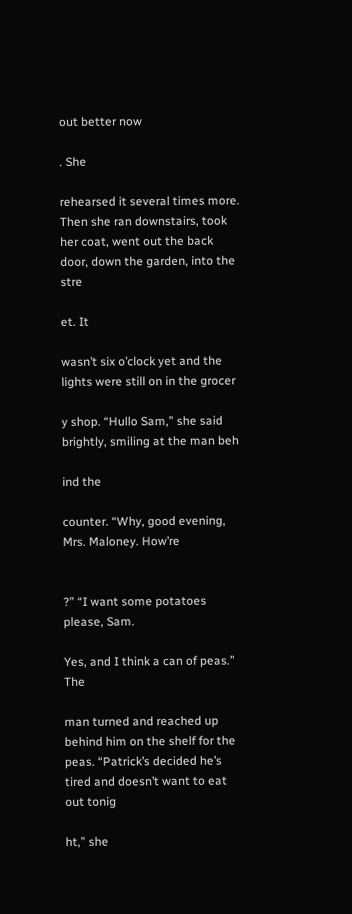out better now

. She

rehearsed it several times more. Then she ran downstairs, took her coat, went out the back door, down the garden, into the stre

et. It

wasn’t six o’clock yet and the lights were still on in the grocer

y shop. “Hullo Sam,” she said brightly, smiling at the man beh

ind the

counter. “Why, good evening, Mrs. Maloney. How’re


?” “I want some potatoes please, Sam.

Yes, and I think a can of peas.” The

man turned and reached up behind him on the shelf for the peas. “Patrick’s decided he’s tired and doesn’t want to eat out tonig

ht,” she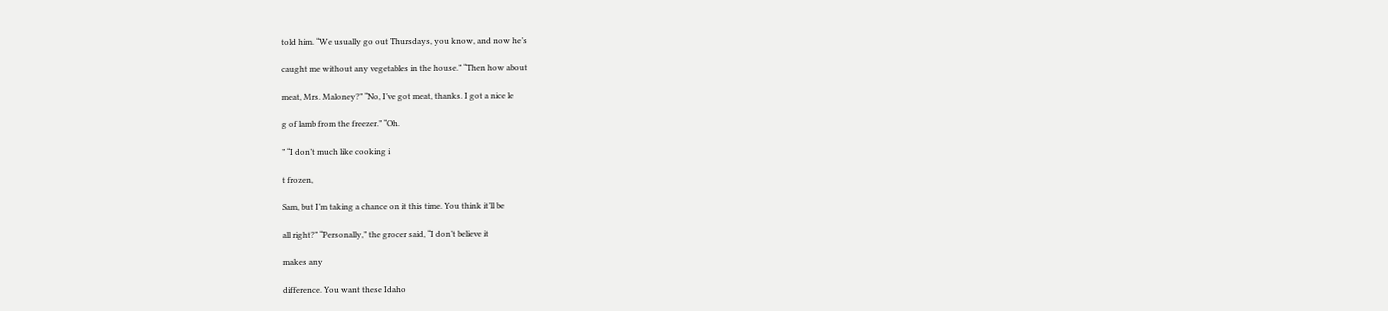told him. “We usually go out Thursdays, you know, and now he’s

caught me without any vegetables in the house.” “Then how about

meat, Mrs. Maloney?” “No, I’ve got meat, thanks. I got a nice le

g of lamb from the freezer.” “Oh.

” “I don’t much like cooking i

t frozen,

Sam, but I’m taking a chance on it this time. You think it’ll be

all right?” “Personally,” the grocer said, “I don’t believe it

makes any

difference. You want these Idaho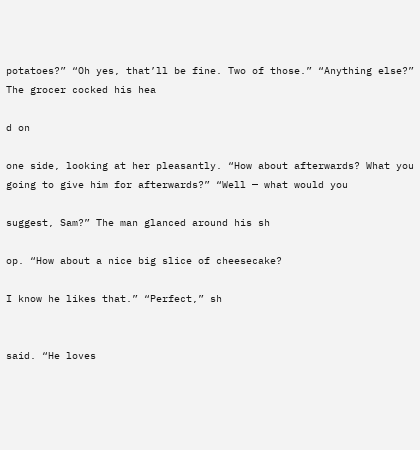potatoes?” “Oh yes, that’ll be fine. Two of those.” “Anything else?” The grocer cocked his hea

d on

one side, looking at her pleasantly. “How about afterwards? What you going to give him for afterwards?” “Well — what would you

suggest, Sam?” The man glanced around his sh

op. “How about a nice big slice of cheesecake?

I know he likes that.” “Perfect,” sh


said. “He loves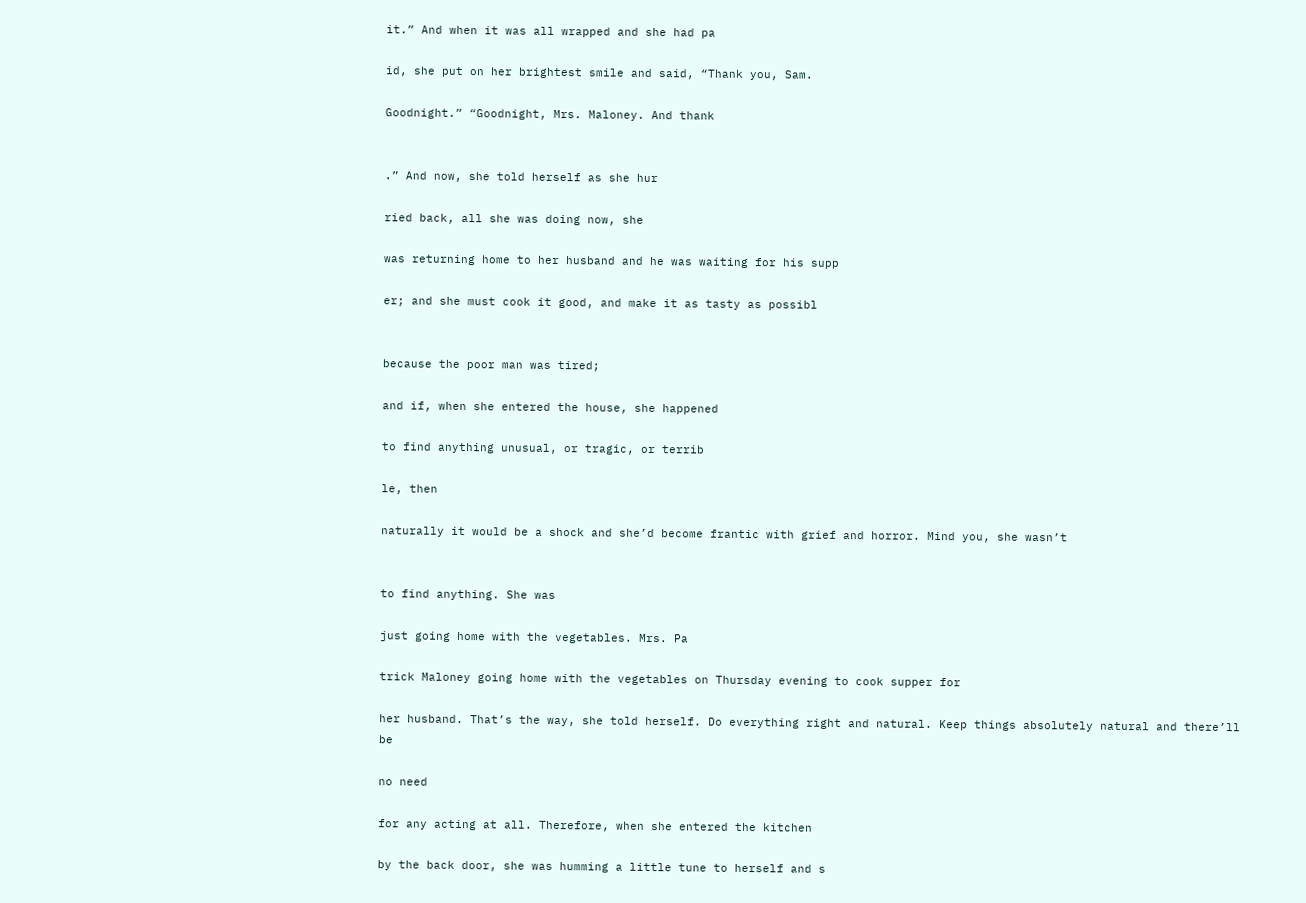it.” And when it was all wrapped and she had pa

id, she put on her brightest smile and said, “Thank you, Sam.

Goodnight.” “Goodnight, Mrs. Maloney. And thank


.” And now, she told herself as she hur

ried back, all she was doing now, she

was returning home to her husband and he was waiting for his supp

er; and she must cook it good, and make it as tasty as possibl


because the poor man was tired;

and if, when she entered the house, she happened

to find anything unusual, or tragic, or terrib

le, then

naturally it would be a shock and she’d become frantic with grief and horror. Mind you, she wasn’t


to find anything. She was

just going home with the vegetables. Mrs. Pa

trick Maloney going home with the vegetables on Thursday evening to cook supper for

her husband. That’s the way, she told herself. Do everything right and natural. Keep things absolutely natural and there’ll be

no need

for any acting at all. Therefore, when she entered the kitchen

by the back door, she was humming a little tune to herself and s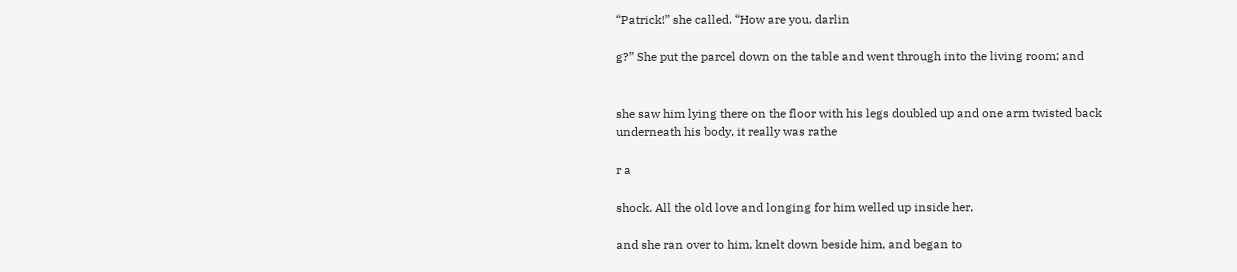“Patrick!” she called. “How are you, darlin

g?” She put the parcel down on the table and went through into the living room; and


she saw him lying there on the floor with his legs doubled up and one arm twisted back underneath his body, it really was rathe

r a

shock. All the old love and longing for him welled up inside her,

and she ran over to him, knelt down beside him, and began to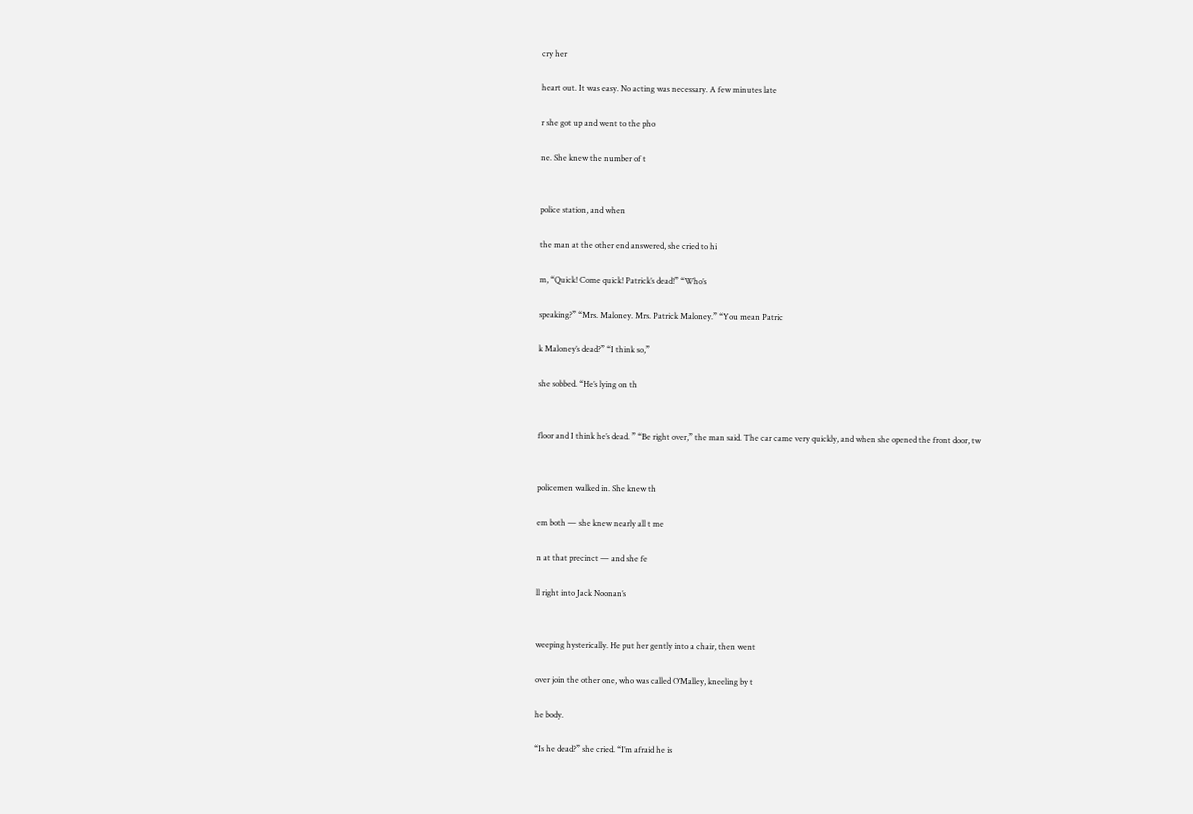cry her

heart out. It was easy. No acting was necessary. A few minutes late

r she got up and went to the pho

ne. She knew the number of t


police station, and when

the man at the other end answered, she cried to hi

m, “Quick! Come quick! Patrick’s dead!” “Who’s

speaking?” “Mrs. Maloney. Mrs. Patrick Maloney.” “You mean Patric

k Maloney’s dead?” “I think so,”

she sobbed. “He’s lying on th


floor and I think he’s dead. ” “Be right over,” the man said. The car came very quickly, and when she opened the front door, tw


policemen walked in. She knew th

em both — she knew nearly all t me

n at that precinct — and she fe

ll right into Jack Noonan’s


weeping hysterically. He put her gently into a chair, then went

over join the other one, who was called O’Malley, kneeling by t

he body.

“Is he dead?” she cried. “I’m afraid he is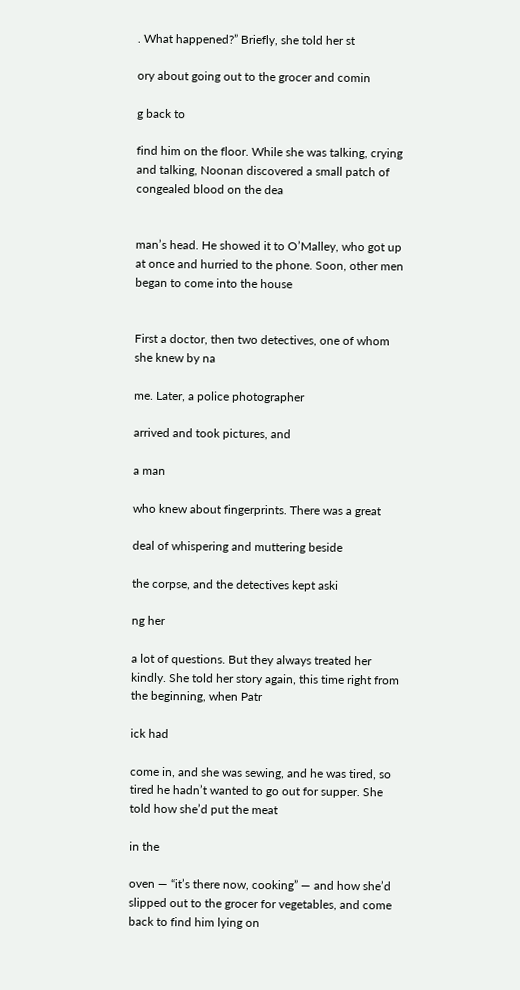. What happened?” Briefly, she told her st

ory about going out to the grocer and comin

g back to

find him on the floor. While she was talking, crying and talking, Noonan discovered a small patch of congealed blood on the dea


man’s head. He showed it to O’Malley, who got up at once and hurried to the phone. Soon, other men began to come into the house


First a doctor, then two detectives, one of whom she knew by na

me. Later, a police photographer

arrived and took pictures, and

a man

who knew about fingerprints. There was a great

deal of whispering and muttering beside

the corpse, and the detectives kept aski

ng her

a lot of questions. But they always treated her kindly. She told her story again, this time right from the beginning, when Patr

ick had

come in, and she was sewing, and he was tired, so tired he hadn’t wanted to go out for supper. She told how she’d put the meat

in the

oven — “it’s there now, cooking” — and how she’d slipped out to the grocer for vegetables, and come back to find him lying on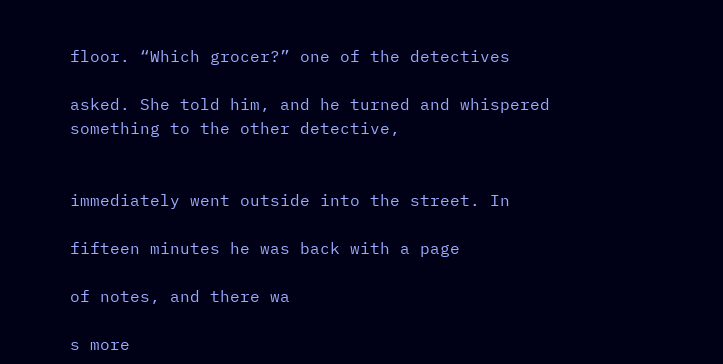floor. “Which grocer?” one of the detectives

asked. She told him, and he turned and whispered something to the other detective,


immediately went outside into the street. In

fifteen minutes he was back with a page

of notes, and there wa

s more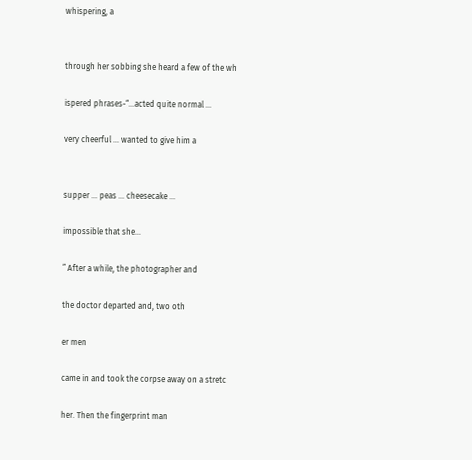whispering, a


through her sobbing she heard a few of the wh

ispered phrases-“…acted quite normal …

very cheerful … wanted to give him a


supper … peas … cheesecake …

impossible that she…

” After a while, the photographer and

the doctor departed and, two oth

er men

came in and took the corpse away on a stretc

her. Then the fingerprint man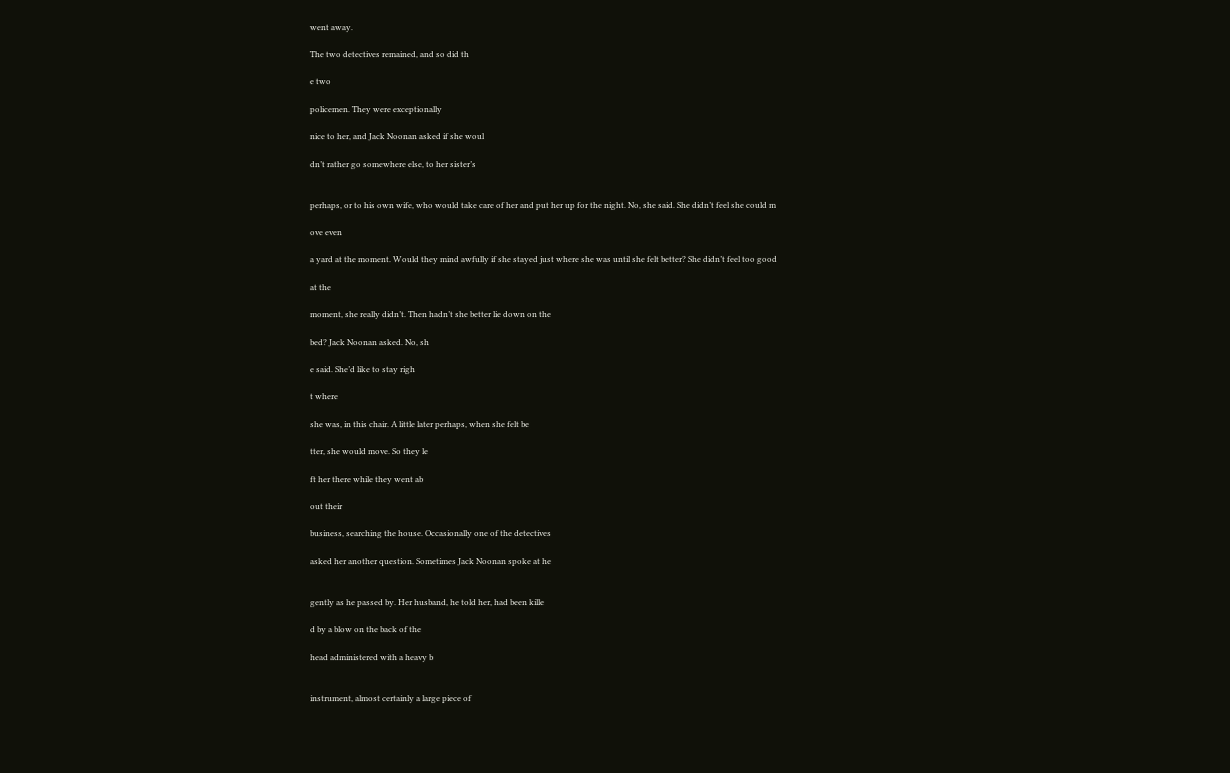went away.

The two detectives remained, and so did th

e two

policemen. They were exceptionally

nice to her, and Jack Noonan asked if she woul

dn’t rather go somewhere else, to her sister’s


perhaps, or to his own wife, who would take care of her and put her up for the night. No, she said. She didn’t feel she could m

ove even

a yard at the moment. Would they mind awfully if she stayed just where she was until she felt better? She didn’t feel too good

at the

moment, she really didn’t. Then hadn’t she better lie down on the

bed? Jack Noonan asked. No, sh

e said. She’d like to stay righ

t where

she was, in this chair. A little later perhaps, when she felt be

tter, she would move. So they le

ft her there while they went ab

out their

business, searching the house. Occasionally one of the detectives

asked her another question. Sometimes Jack Noonan spoke at he


gently as he passed by. Her husband, he told her, had been kille

d by a blow on the back of the

head administered with a heavy b


instrument, almost certainly a large piece of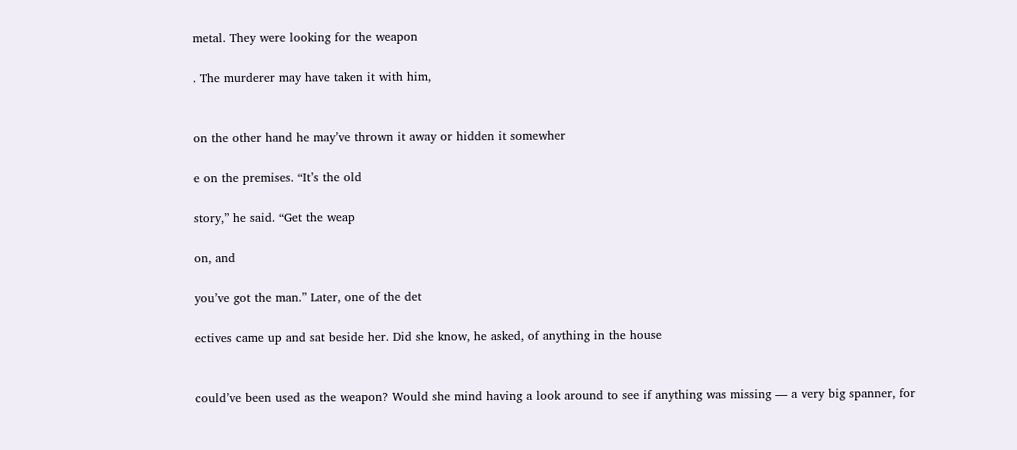metal. They were looking for the weapon

. The murderer may have taken it with him,


on the other hand he may’ve thrown it away or hidden it somewher

e on the premises. “It’s the old

story,” he said. “Get the weap

on, and

you’ve got the man.” Later, one of the det

ectives came up and sat beside her. Did she know, he asked, of anything in the house


could’ve been used as the weapon? Would she mind having a look around to see if anything was missing — a very big spanner, for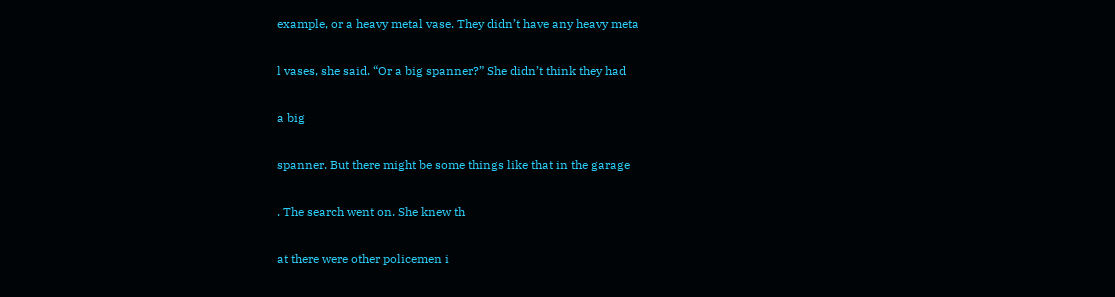example, or a heavy metal vase. They didn’t have any heavy meta

l vases, she said. “Or a big spanner?” She didn’t think they had

a big

spanner. But there might be some things like that in the garage

. The search went on. She knew th

at there were other policemen i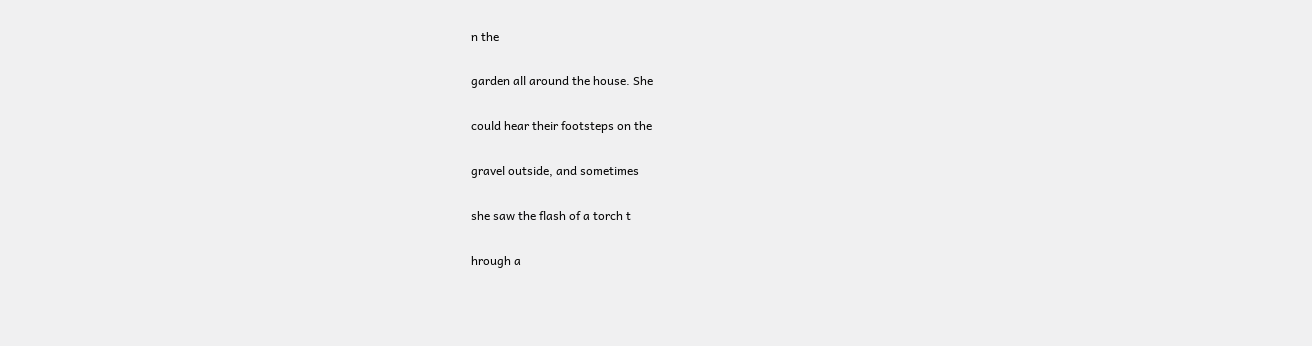n the

garden all around the house. She

could hear their footsteps on the

gravel outside, and sometimes

she saw the flash of a torch t

hrough a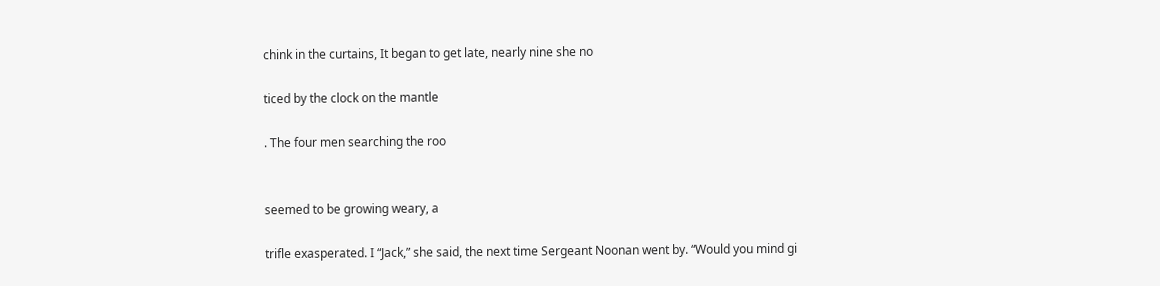chink in the curtains, It began to get late, nearly nine she no

ticed by the clock on the mantle

. The four men searching the roo


seemed to be growing weary, a

trifle exasperated. I “Jack,” she said, the next time Sergeant Noonan went by. “Would you mind gi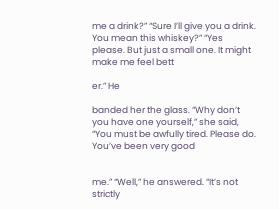me a drink?” “Sure I’ll give you a drink. You mean this whiskey?” “Yes please. But just a small one. It might make me feel bett

er.” He

banded her the glass. “Why don’t you have one yourself,” she said, “You must be awfully tired. Please do. You’ve been very good


me.” “Well,” he answered. “It’s not strictly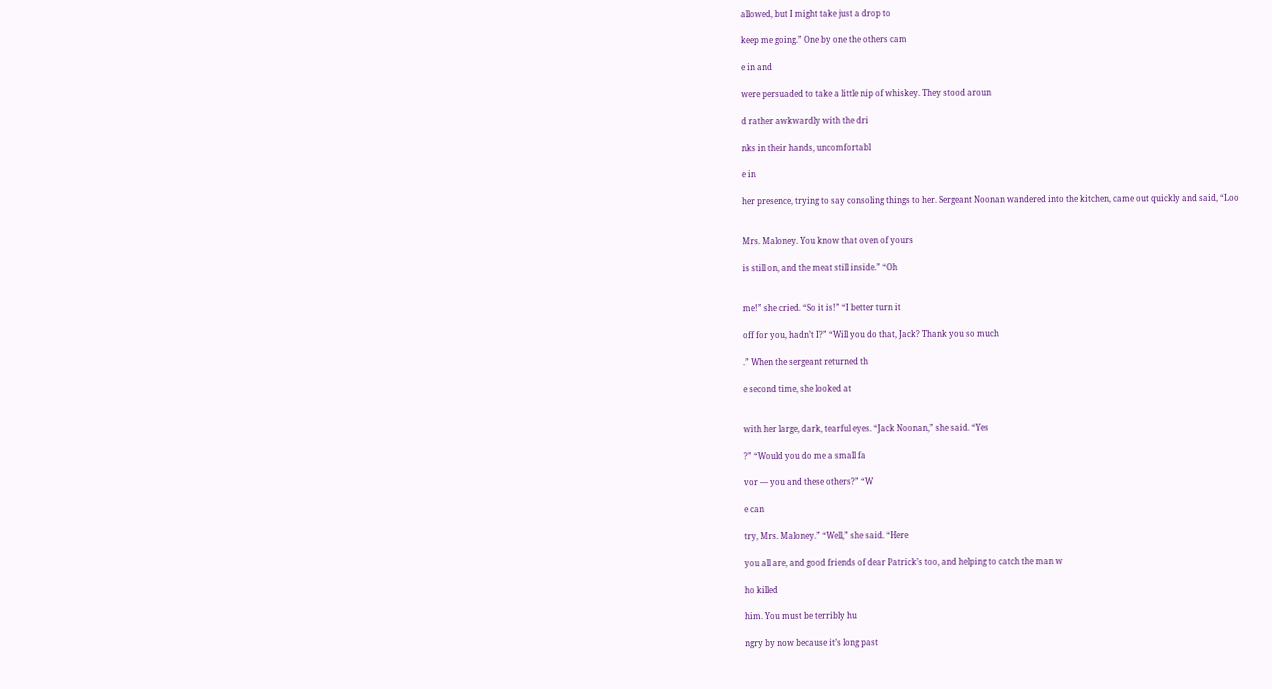allowed, but I might take just a drop to

keep me going.” One by one the others cam

e in and

were persuaded to take a little nip of whiskey. They stood aroun

d rather awkwardly with the dri

nks in their hands, uncomfortabl

e in

her presence, trying to say consoling things to her. Sergeant Noonan wandered into the kitchen, came out quickly and said, “Loo


Mrs. Maloney. You know that oven of yours

is still on, and the meat still inside.” “Oh


me!” she cried. “So it is!” “I better turn it

off for you, hadn’t I?” “Will you do that, Jack? Thank you so much

.” When the sergeant returned th

e second time, she looked at


with her large, dark, tearful eyes. “Jack Noonan,” she said. “Yes

?” “Would you do me a small fa

vor — you and these others?” “W

e can

try, Mrs. Maloney.” “Well,” she said. “Here

you all are, and good friends of dear Patrick’s too, and helping to catch the man w

ho killed

him. You must be terribly hu

ngry by now because it’s long past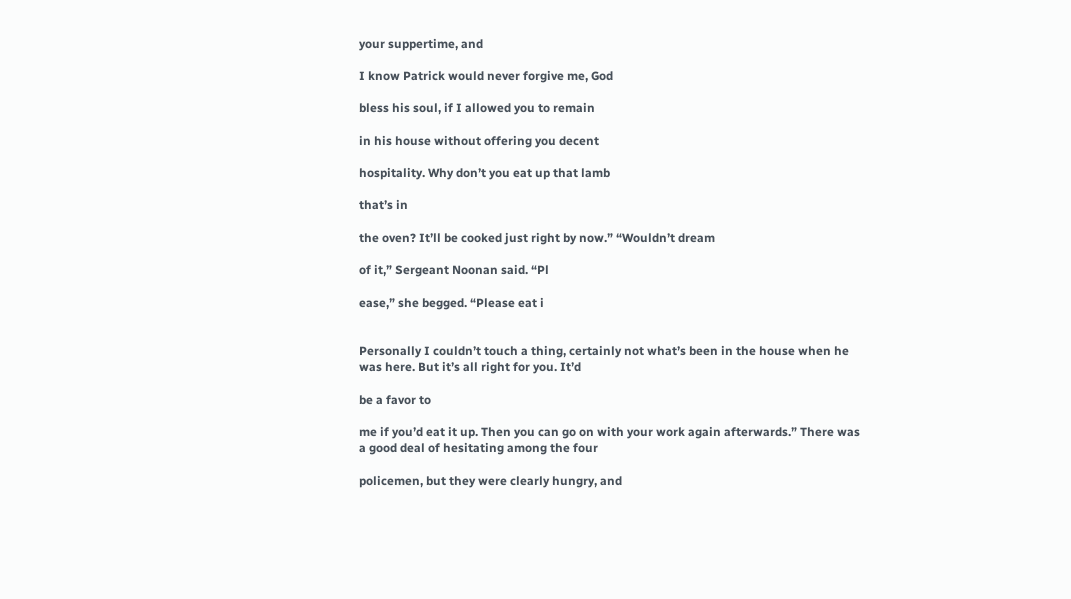your suppertime, and

I know Patrick would never forgive me, God

bless his soul, if I allowed you to remain

in his house without offering you decent

hospitality. Why don’t you eat up that lamb

that’s in

the oven? It’ll be cooked just right by now.” “Wouldn’t dream

of it,” Sergeant Noonan said. “Pl

ease,” she begged. “Please eat i


Personally I couldn’t touch a thing, certainly not what’s been in the house when he was here. But it’s all right for you. It’d

be a favor to

me if you’d eat it up. Then you can go on with your work again afterwards.” There was a good deal of hesitating among the four

policemen, but they were clearly hungry, and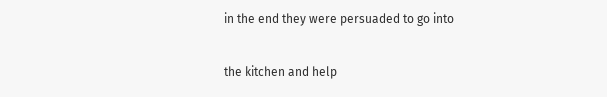in the end they were persuaded to go into

the kitchen and help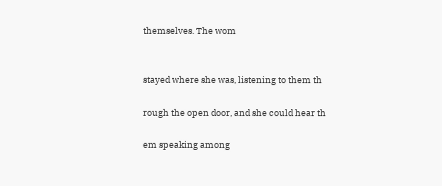themselves. The wom


stayed where she was, listening to them th

rough the open door, and she could hear th

em speaking among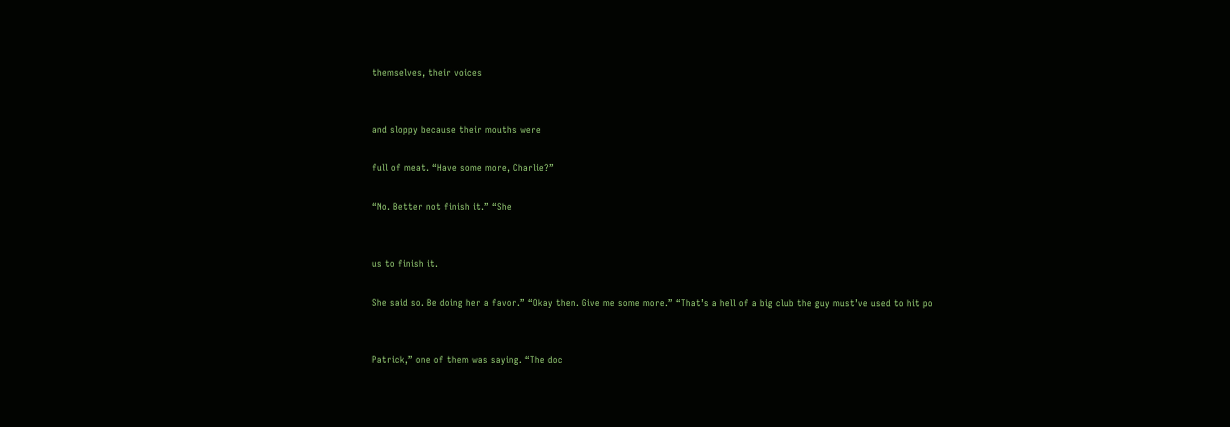themselves, their voices


and sloppy because their mouths were

full of meat. “Have some more, Charlie?”

“No. Better not finish it.” “She


us to finish it.

She said so. Be doing her a favor.” “Okay then. Give me some more.” “That’s a hell of a big club the guy must’ve used to hit po


Patrick,” one of them was saying. “The doc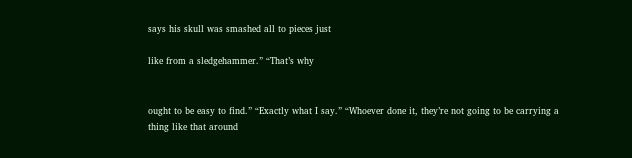says his skull was smashed all to pieces just

like from a sledgehammer.” “That’s why


ought to be easy to find.” “Exactly what I say.” “Whoever done it, they’re not going to be carrying a thing like that around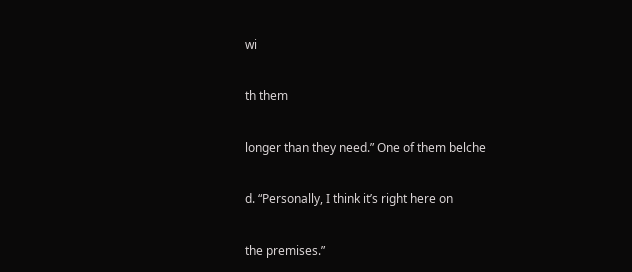wi

th them

longer than they need.” One of them belche

d. “Personally, I think it’s right here on

the premises.”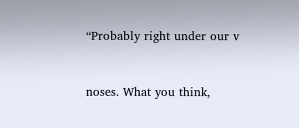“Probably right under our v


noses. What you think,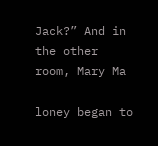Jack?” And in the other room, Mary Ma

loney began to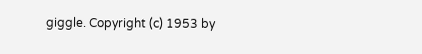giggle. Copyright (c) 1953 by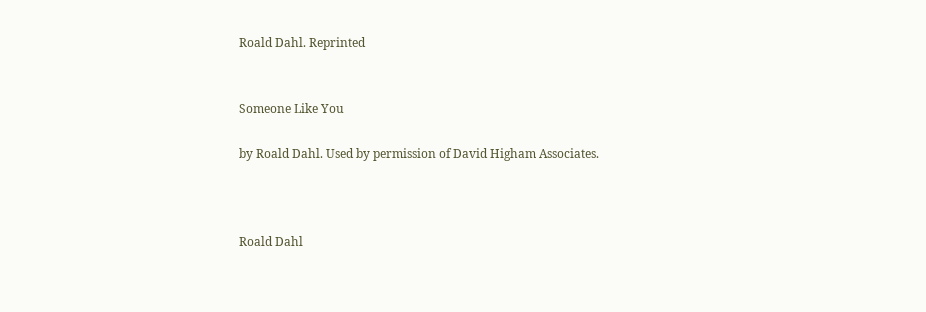Roald Dahl. Reprinted


Someone Like You

by Roald Dahl. Used by permission of David Higham Associates.



Roald Dahl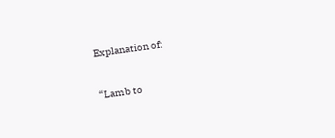Explanation of:

“Lamb to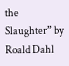the Slaughter” by Roald Dahl